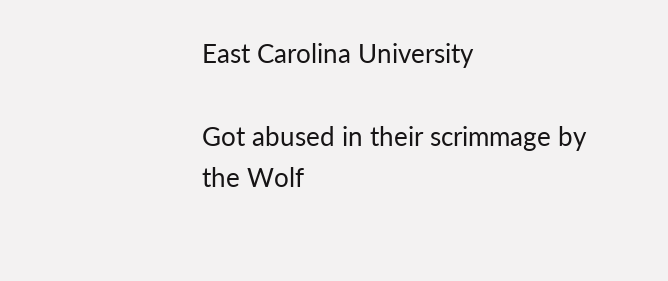East Carolina University

Got abused in their scrimmage by the Wolf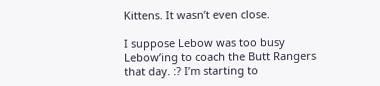Kittens. It wasn’t even close.

I suppose Lebow was too busy Lebow’ing to coach the Butt Rangers that day. :? I’m starting to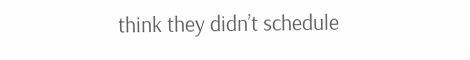think they didn’t schedule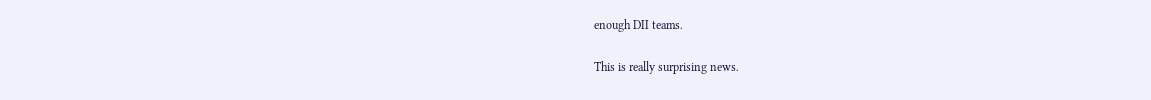enough DII teams.

This is really surprising news.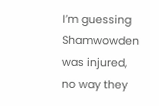I’m guessing Shamwowden was injured, no way they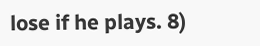lose if he plays. 8)